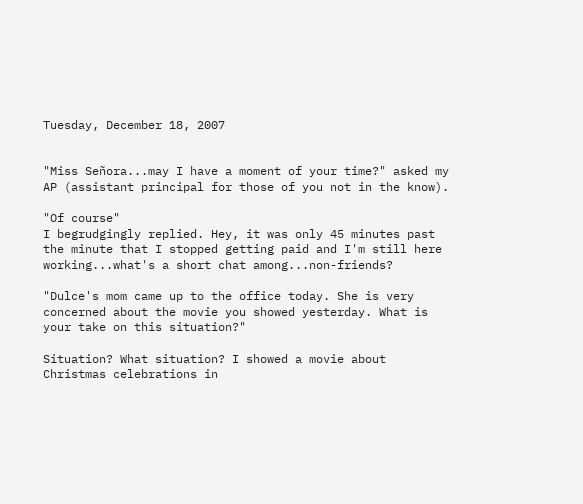Tuesday, December 18, 2007


"Miss Señora...may I have a moment of your time?" asked my AP (assistant principal for those of you not in the know).

"Of course"
I begrudgingly replied. Hey, it was only 45 minutes past the minute that I stopped getting paid and I'm still here working...what's a short chat among...non-friends?

"Dulce's mom came up to the office today. She is very concerned about the movie you showed yesterday. What is your take on this situation?"

Situation? What situation? I showed a movie about Christmas celebrations in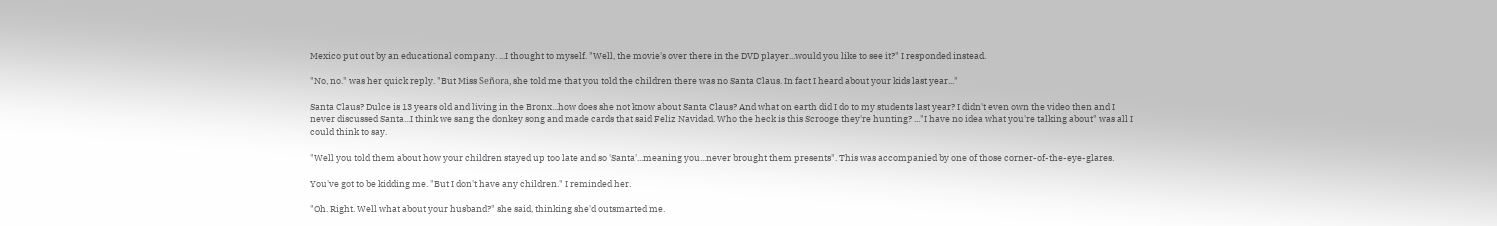Mexico put out by an educational company. ...I thought to myself. "Well, the movie's over there in the DVD player...would you like to see it?" I responded instead.

"No, no." was her quick reply. "But Miss Señora, she told me that you told the children there was no Santa Claus. In fact I heard about your kids last year..."

Santa Claus? Dulce is 13 years old and living in the Bronx...how does she not know about Santa Claus? And what on earth did I do to my students last year? I didn't even own the video then and I never discussed Santa...I think we sang the donkey song and made cards that said Feliz Navidad. Who the heck is this Scrooge they're hunting? ..."I have no idea what you're talking about" was all I could think to say.

"Well you told them about how your children stayed up too late and so 'Santa'...meaning you...never brought them presents". This was accompanied by one of those corner-of-the-eye-glares.

You've got to be kidding me. "But I don't have any children." I reminded her.

"Oh. Right. Well what about your husband?" she said, thinking she'd outsmarted me.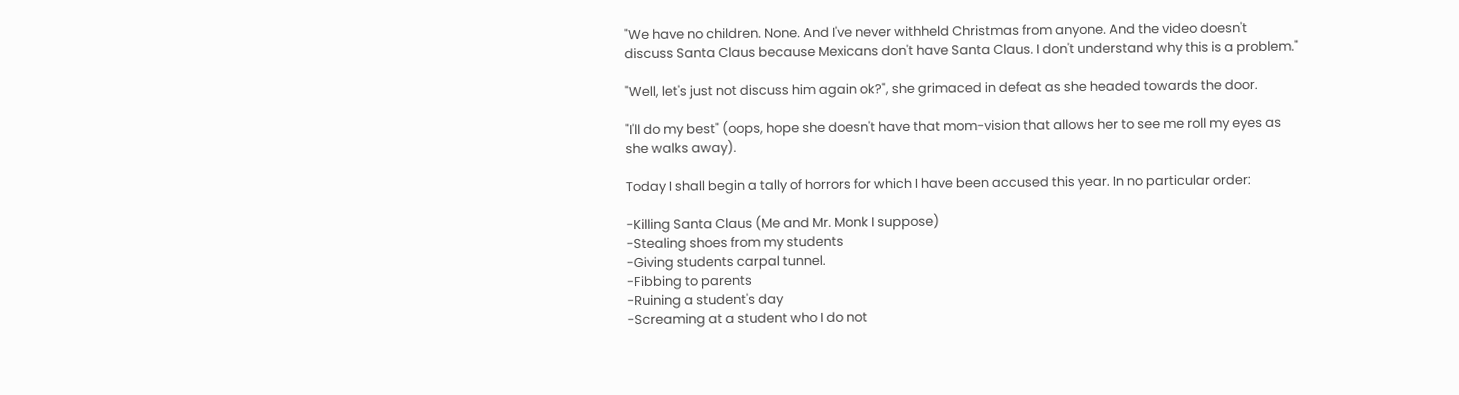"We have no children. None. And I've never withheld Christmas from anyone. And the video doesn't discuss Santa Claus because Mexicans don't have Santa Claus. I don't understand why this is a problem."

"Well, let's just not discuss him again ok?", she grimaced in defeat as she headed towards the door.

"I'll do my best" (oops, hope she doesn't have that mom-vision that allows her to see me roll my eyes as she walks away).

Today I shall begin a tally of horrors for which I have been accused this year. In no particular order:

-Killing Santa Claus (Me and Mr. Monk I suppose)
-Stealing shoes from my students
-Giving students carpal tunnel.
-Fibbing to parents
-Ruining a student's day
-Screaming at a student who I do not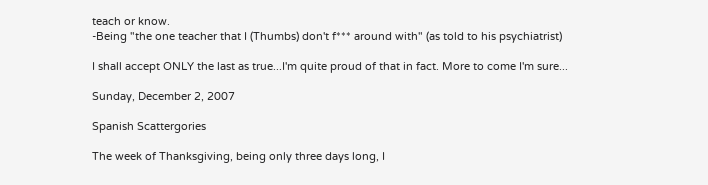teach or know.
-Being "the one teacher that I (Thumbs) don't f*** around with" (as told to his psychiatrist)

I shall accept ONLY the last as true...I'm quite proud of that in fact. More to come I'm sure...

Sunday, December 2, 2007

Spanish Scattergories

The week of Thanksgiving, being only three days long, I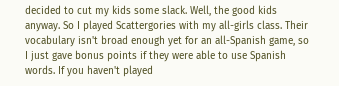decided to cut my kids some slack. Well, the good kids anyway. So I played Scattergories with my all-girls class. Their vocabulary isn't broad enough yet for an all-Spanish game, so I just gave bonus points if they were able to use Spanish words. If you haven't played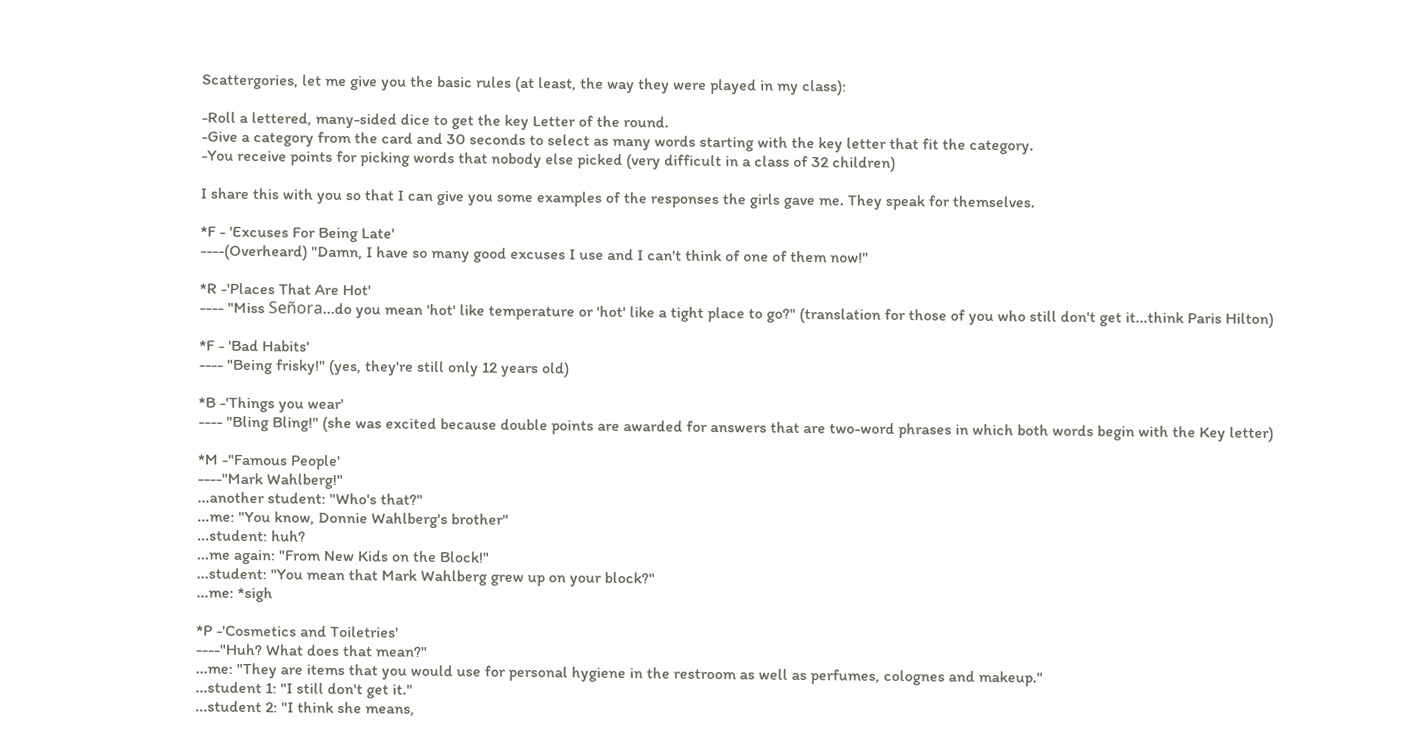Scattergories, let me give you the basic rules (at least, the way they were played in my class):

-Roll a lettered, many-sided dice to get the key Letter of the round.
-Give a category from the card and 30 seconds to select as many words starting with the key letter that fit the category.
-You receive points for picking words that nobody else picked (very difficult in a class of 32 children)

I share this with you so that I can give you some examples of the responses the girls gave me. They speak for themselves.

*F - 'Excuses For Being Late'
----(Overheard) "Damn, I have so many good excuses I use and I can't think of one of them now!"

*R -'Places That Are Hot'
---- "Miss Señora...do you mean 'hot' like temperature or 'hot' like a tight place to go?" (translation for those of you who still don't get it...think Paris Hilton)

*F - 'Bad Habits'
---- "Being frisky!" (yes, they're still only 12 years old)

*B -'Things you wear'
---- "Bling Bling!" (she was excited because double points are awarded for answers that are two-word phrases in which both words begin with the Key letter)

*M -"Famous People'
----"Mark Wahlberg!"
...another student: "Who's that?"
...me: "You know, Donnie Wahlberg's brother"
...student: huh?
...me again: "From New Kids on the Block!"
...student: "You mean that Mark Wahlberg grew up on your block?"
...me: *sigh

*P -'Cosmetics and Toiletries'
----"Huh? What does that mean?"
...me: "They are items that you would use for personal hygiene in the restroom as well as perfumes, colognes and makeup."
...student 1: "I still don't get it."
...student 2: "I think she means,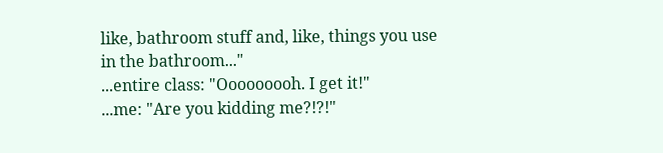like, bathroom stuff and, like, things you use in the bathroom..."
...entire class: "Ooooooooh. I get it!"
...me: "Are you kidding me?!?!"